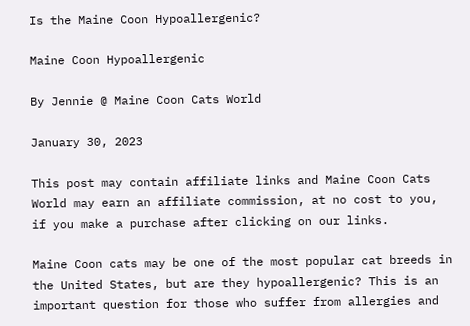Is the Maine Coon Hypoallergenic?

Maine Coon Hypoallergenic

By Jennie @ Maine Coon Cats World

January 30, 2023

This post may contain affiliate links and Maine Coon Cats World may earn an affiliate commission, at no cost to you, if you make a purchase after clicking on our links.

Maine Coon cats may be one of the most popular cat breeds in the United States, but are they hypoallergenic? This is an important question for those who suffer from allergies and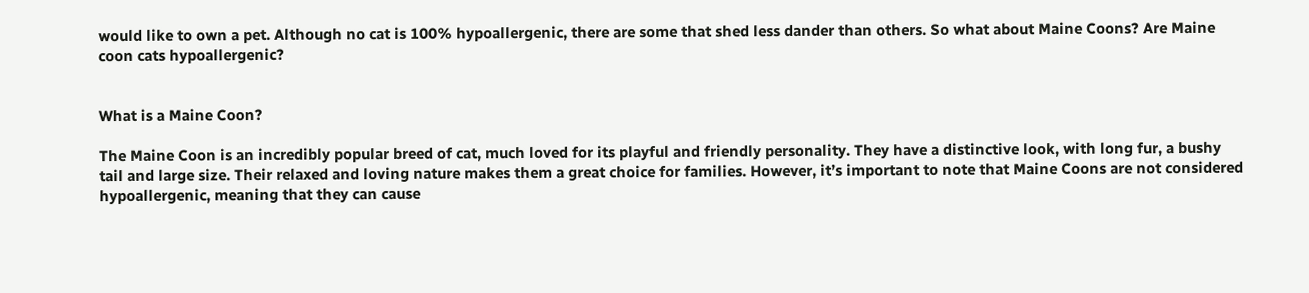would like to own a pet. Although no cat is 100% hypoallergenic, there are some that shed less dander than others. So what about Maine Coons? Are Maine coon cats hypoallergenic?


What is a Maine Coon?

The Maine Coon is an incredibly popular breed of cat, much loved for its playful and friendly personality. They have a distinctive look, with long fur, a bushy tail and large size. Their relaxed and loving nature makes them a great choice for families. However, it’s important to note that Maine Coons are not considered hypoallergenic, meaning that they can cause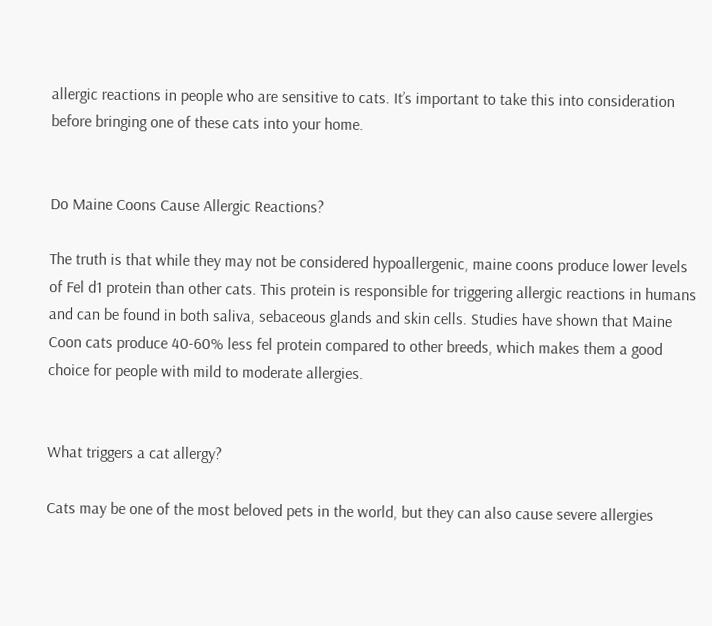allergic reactions in people who are sensitive to cats. It’s important to take this into consideration before bringing one of these cats into your home.


Do Maine Coons Cause Allergic Reactions?

The truth is that while they may not be considered hypoallergenic, maine coons produce lower levels of Fel d1 protein than other cats. This protein is responsible for triggering allergic reactions in humans and can be found in both saliva, sebaceous glands and skin cells. Studies have shown that Maine Coon cats produce 40-60% less fel protein compared to other breeds, which makes them a good choice for people with mild to moderate allergies.


What triggers a cat allergy?

Cats may be one of the most beloved pets in the world, but they can also cause severe allergies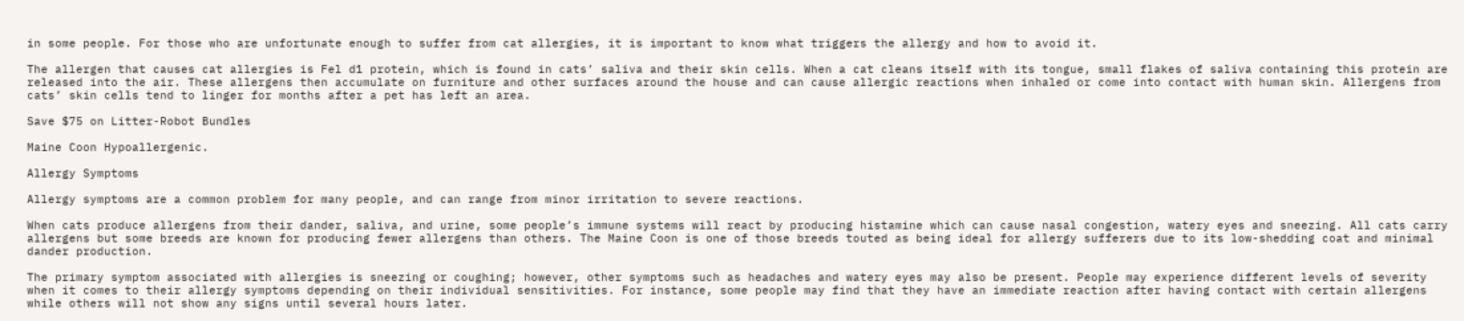in some people. For those who are unfortunate enough to suffer from cat allergies, it is important to know what triggers the allergy and how to avoid it.

The allergen that causes cat allergies is Fel d1 protein, which is found in cats’ saliva and their skin cells. When a cat cleans itself with its tongue, small flakes of saliva containing this protein are released into the air. These allergens then accumulate on furniture and other surfaces around the house and can cause allergic reactions when inhaled or come into contact with human skin. Allergens from cats’ skin cells tend to linger for months after a pet has left an area.

Save $75 on Litter-Robot Bundles

Maine Coon Hypoallergenic.

Allergy Symptoms

Allergy symptoms are a common problem for many people, and can range from minor irritation to severe reactions.

When cats produce allergens from their dander, saliva, and urine, some people’s immune systems will react by producing histamine which can cause nasal congestion, watery eyes and sneezing. All cats carry allergens but some breeds are known for producing fewer allergens than others. The Maine Coon is one of those breeds touted as being ideal for allergy sufferers due to its low-shedding coat and minimal dander production.

The primary symptom associated with allergies is sneezing or coughing; however, other symptoms such as headaches and watery eyes may also be present. People may experience different levels of severity when it comes to their allergy symptoms depending on their individual sensitivities. For instance, some people may find that they have an immediate reaction after having contact with certain allergens while others will not show any signs until several hours later.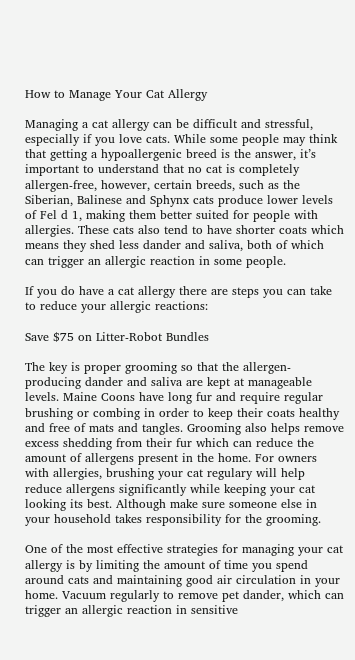How to Manage Your Cat Allergy

Managing a cat allergy can be difficult and stressful, especially if you love cats. While some people may think that getting a hypoallergenic breed is the answer, it’s important to understand that no cat is completely allergen-free, however, certain breeds, such as the Siberian, Balinese and Sphynx cats produce lower levels of Fel d 1, making them better suited for people with allergies. These cats also tend to have shorter coats which means they shed less dander and saliva, both of which can trigger an allergic reaction in some people.

If you do have a cat allergy there are steps you can take to reduce your allergic reactions:

Save $75 on Litter-Robot Bundles

The key is proper grooming so that the allergen-producing dander and saliva are kept at manageable levels. Maine Coons have long fur and require regular brushing or combing in order to keep their coats healthy and free of mats and tangles. Grooming also helps remove excess shedding from their fur which can reduce the amount of allergens present in the home. For owners with allergies, brushing your cat regulary will help reduce allergens significantly while keeping your cat looking its best. Although make sure someone else in your household takes responsibility for the grooming.

One of the most effective strategies for managing your cat allergy is by limiting the amount of time you spend around cats and maintaining good air circulation in your home. Vacuum regularly to remove pet dander, which can trigger an allergic reaction in sensitive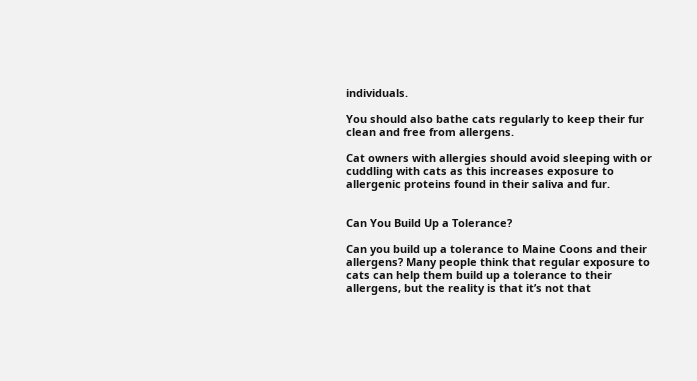individuals.

You should also bathe cats regularly to keep their fur clean and free from allergens.

Cat owners with allergies should avoid sleeping with or cuddling with cats as this increases exposure to allergenic proteins found in their saliva and fur.


Can You Build Up a Tolerance?

Can you build up a tolerance to Maine Coons and their allergens? Many people think that regular exposure to cats can help them build up a tolerance to their allergens, but the reality is that it’s not that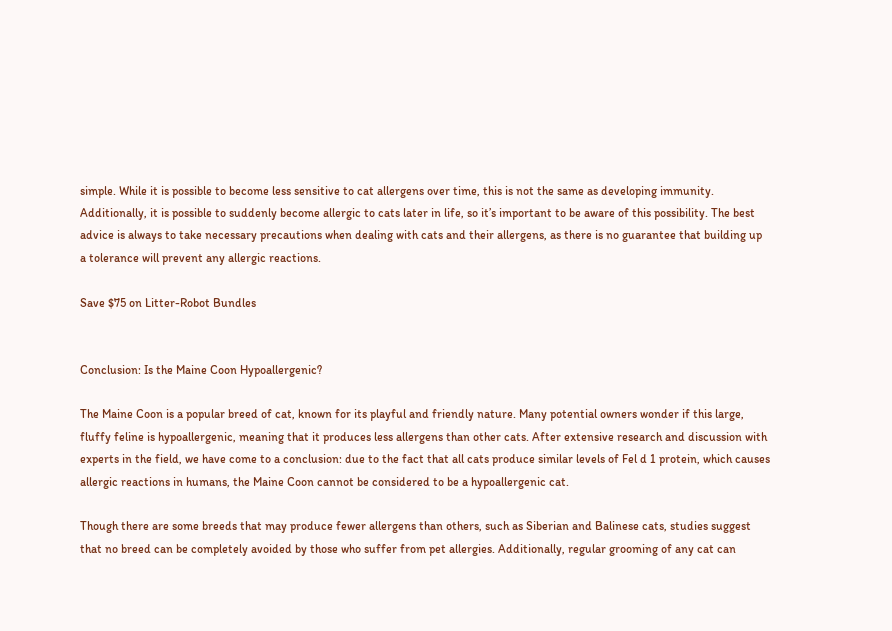simple. While it is possible to become less sensitive to cat allergens over time, this is not the same as developing immunity. Additionally, it is possible to suddenly become allergic to cats later in life, so it’s important to be aware of this possibility. The best advice is always to take necessary precautions when dealing with cats and their allergens, as there is no guarantee that building up a tolerance will prevent any allergic reactions.

Save $75 on Litter-Robot Bundles


Conclusion: Is the Maine Coon Hypoallergenic?

The Maine Coon is a popular breed of cat, known for its playful and friendly nature. Many potential owners wonder if this large, fluffy feline is hypoallergenic, meaning that it produces less allergens than other cats. After extensive research and discussion with experts in the field, we have come to a conclusion: due to the fact that all cats produce similar levels of Fel d 1 protein, which causes allergic reactions in humans, the Maine Coon cannot be considered to be a hypoallergenic cat.

Though there are some breeds that may produce fewer allergens than others, such as Siberian and Balinese cats, studies suggest that no breed can be completely avoided by those who suffer from pet allergies. Additionally, regular grooming of any cat can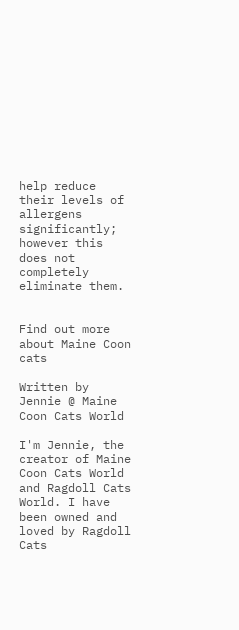help reduce their levels of allergens significantly; however this does not completely eliminate them.


Find out more about Maine Coon cats

Written by Jennie @ Maine Coon Cats World

I'm Jennie, the creator of Maine Coon Cats World and Ragdoll Cats World. I have been owned and loved by Ragdoll Cats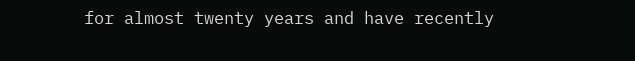for almost twenty years and have recently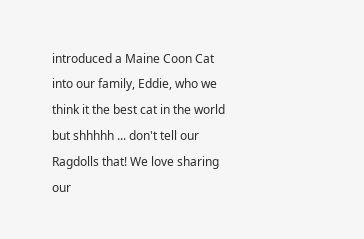introduced a Maine Coon Cat into our family, Eddie, who we think it the best cat in the world but shhhhh ... don't tell our Ragdolls that! We love sharing our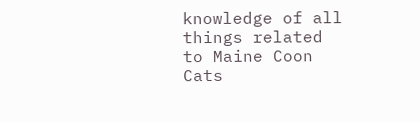knowledge of all things related to Maine Coon Cats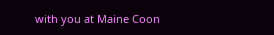with you at Maine Coon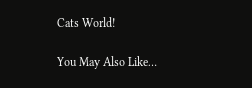Cats World!

You May Also Like…